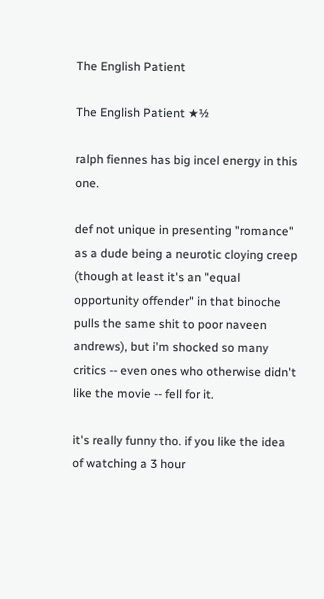The English Patient

The English Patient ★½

ralph fiennes has big incel energy in this one.

def not unique in presenting "romance" as a dude being a neurotic cloying creep (though at least it's an "equal opportunity offender" in that binoche pulls the same shit to poor naveen andrews), but i'm shocked so many critics -- even ones who otherwise didn't like the movie -- fell for it.

it's really funny tho. if you like the idea of watching a 3 hour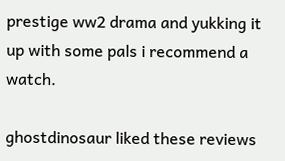prestige ww2 drama and yukking it up with some pals i recommend a watch.

ghostdinosaur liked these reviews